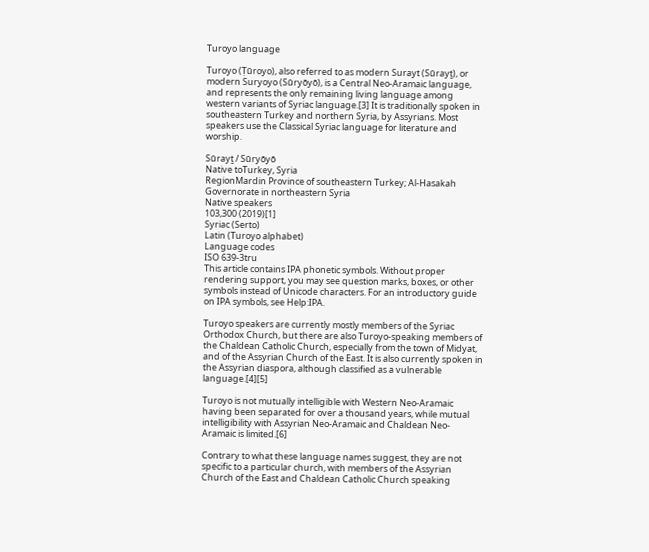Turoyo language

Turoyo (Ṭūroyo), also referred to as modern Surayt (Sūrayṯ), or modern Suryoyo (Sūryōyō), is a Central Neo-Aramaic language, and represents the only remaining living language among western variants of Syriac language.[3] It is traditionally spoken in southeastern Turkey and northern Syria, by Assyrians. Most speakers use the Classical Syriac language for literature and worship.

Sūrayṯ / Sūryōyō
Native toTurkey, Syria
RegionMardin Province of southeastern Turkey; Al-Hasakah Governorate in northeastern Syria
Native speakers
103,300 (2019)[1]
Syriac (Serto)
Latin (Turoyo alphabet)
Language codes
ISO 639-3tru
This article contains IPA phonetic symbols. Without proper rendering support, you may see question marks, boxes, or other symbols instead of Unicode characters. For an introductory guide on IPA symbols, see Help:IPA.

Turoyo speakers are currently mostly members of the Syriac Orthodox Church, but there are also Turoyo-speaking members of the Chaldean Catholic Church, especially from the town of Midyat, and of the Assyrian Church of the East. It is also currently spoken in the Assyrian diaspora, although classified as a vulnerable language.[4][5]

Turoyo is not mutually intelligible with Western Neo-Aramaic having been separated for over a thousand years, while mutual intelligibility with Assyrian Neo-Aramaic and Chaldean Neo-Aramaic is limited.[6]

Contrary to what these language names suggest, they are not specific to a particular church, with members of the Assyrian Church of the East and Chaldean Catholic Church speaking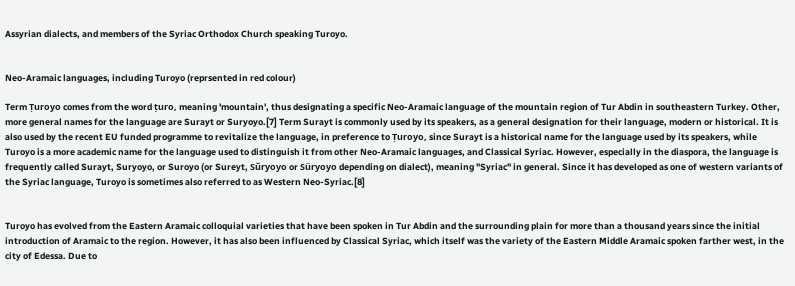Assyrian dialects, and members of the Syriac Orthodox Church speaking Turoyo.


Neo-Aramaic languages, including Turoyo (reprsented in red colour)

Term Ṭuroyo comes from the word ṭuro, meaning 'mountain', thus designating a specific Neo-Aramaic language of the mountain region of Tur Abdin in southeastern Turkey. Other, more general names for the language are Surayt or Suryoyo.[7] Term Surayt is commonly used by its speakers, as a general designation for their language, modern or historical. It is also used by the recent EU funded programme to revitalize the language, in preference to Ṭuroyo, since Surayt is a historical name for the language used by its speakers, while Turoyo is a more academic name for the language used to distinguish it from other Neo-Aramaic languages, and Classical Syriac. However, especially in the diaspora, the language is frequently called Surayt, Suryoyo, or Suroyo (or Sureyt, Sŭryoyo or Süryoyo depending on dialect), meaning "Syriac" in general. Since it has developed as one of western variants of the Syriac language, Turoyo is sometimes also referred to as Western Neo-Syriac.[8]


Turoyo has evolved from the Eastern Aramaic colloquial varieties that have been spoken in Tur Abdin and the surrounding plain for more than a thousand years since the initial introduction of Aramaic to the region. However, it has also been influenced by Classical Syriac, which itself was the variety of the Eastern Middle Aramaic spoken farther west, in the city of Edessa. Due to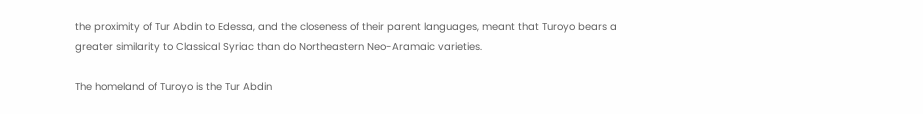the proximity of Tur Abdin to Edessa, and the closeness of their parent languages, meant that Turoyo bears a greater similarity to Classical Syriac than do Northeastern Neo-Aramaic varieties.

The homeland of Turoyo is the Tur Abdin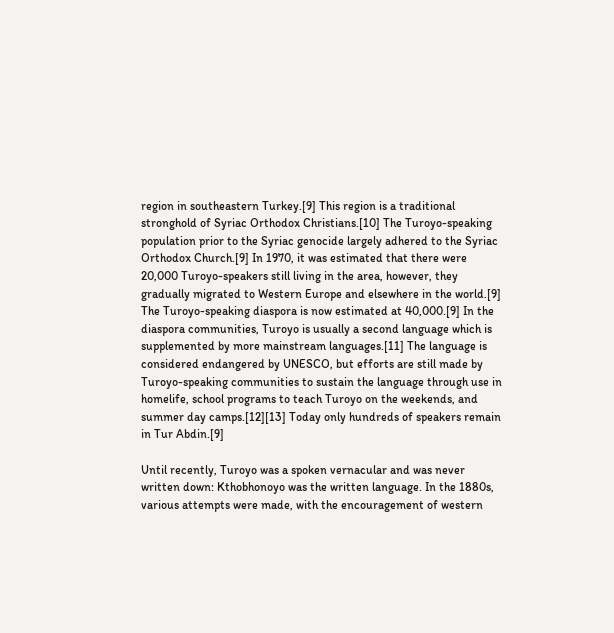region in southeastern Turkey.[9] This region is a traditional stronghold of Syriac Orthodox Christians.[10] The Turoyo-speaking population prior to the Syriac genocide largely adhered to the Syriac Orthodox Church.[9] In 1970, it was estimated that there were 20,000 Turoyo-speakers still living in the area, however, they gradually migrated to Western Europe and elsewhere in the world.[9] The Turoyo-speaking diaspora is now estimated at 40,000.[9] In the diaspora communities, Turoyo is usually a second language which is supplemented by more mainstream languages.[11] The language is considered endangered by UNESCO, but efforts are still made by Turoyo-speaking communities to sustain the language through use in homelife, school programs to teach Turoyo on the weekends, and summer day camps.[12][13] Today only hundreds of speakers remain in Tur Abdin.[9]

Until recently, Turoyo was a spoken vernacular and was never written down: Kthobhonoyo was the written language. In the 1880s, various attempts were made, with the encouragement of western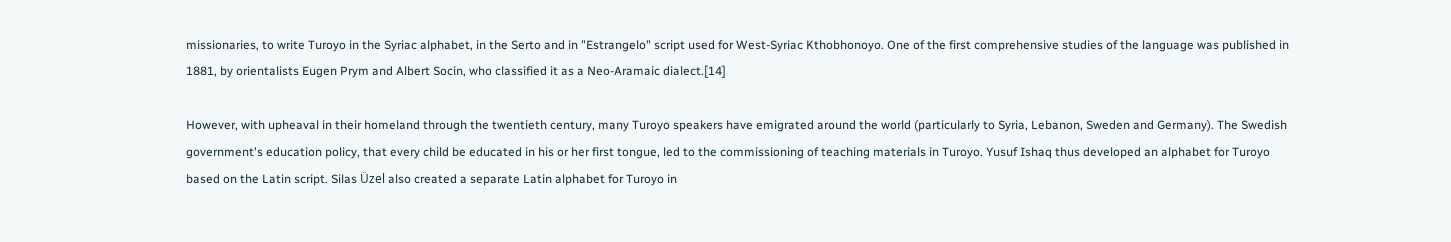missionaries, to write Turoyo in the Syriac alphabet, in the Serto and in "Estrangelo" script used for West-Syriac Kthobhonoyo. One of the first comprehensive studies of the language was published in 1881, by orientalists Eugen Prym and Albert Socin, who classified it as a Neo-Aramaic dialect.[14]

However, with upheaval in their homeland through the twentieth century, many Turoyo speakers have emigrated around the world (particularly to Syria, Lebanon, Sweden and Germany). The Swedish government's education policy, that every child be educated in his or her first tongue, led to the commissioning of teaching materials in Turoyo. Yusuf Ishaq thus developed an alphabet for Turoyo based on the Latin script. Silas Üzel also created a separate Latin alphabet for Turoyo in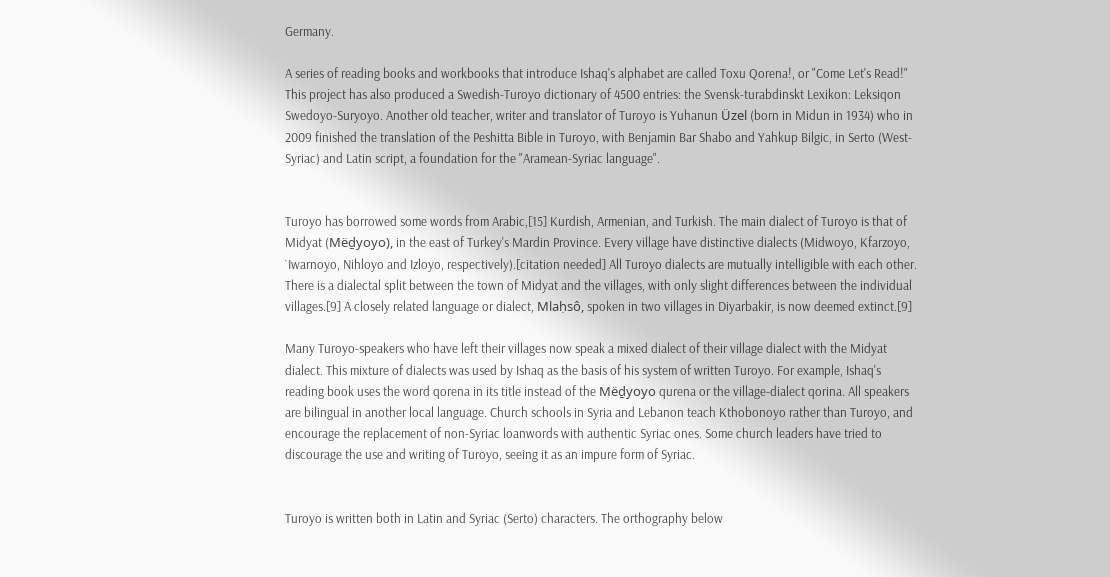Germany.

A series of reading books and workbooks that introduce Ishaq's alphabet are called Toxu Qorena!, or "Come Let's Read!" This project has also produced a Swedish-Turoyo dictionary of 4500 entries: the Svensk-turabdinskt Lexikon: Leksiqon Swedoyo-Suryoyo. Another old teacher, writer and translator of Turoyo is Yuhanun Üzel (born in Midun in 1934) who in 2009 finished the translation of the Peshitta Bible in Turoyo, with Benjamin Bar Shabo and Yahkup Bilgic, in Serto (West-Syriac) and Latin script, a foundation for the "Aramean-Syriac language".


Turoyo has borrowed some words from Arabic,[15] Kurdish, Armenian, and Turkish. The main dialect of Turoyo is that of Midyat (Mëḏyoyo), in the east of Turkey's Mardin Province. Every village have distinctive dialects (Midwoyo, Kfarzoyo, `Iwarnoyo, Nihloyo and Izloyo, respectively).[citation needed] All Turoyo dialects are mutually intelligible with each other. There is a dialectal split between the town of Midyat and the villages, with only slight differences between the individual villages.[9] A closely related language or dialect, Mlaḥsô, spoken in two villages in Diyarbakir, is now deemed extinct.[9]

Many Turoyo-speakers who have left their villages now speak a mixed dialect of their village dialect with the Midyat dialect. This mixture of dialects was used by Ishaq as the basis of his system of written Turoyo. For example, Ishaq's reading book uses the word qorena in its title instead of the Mëḏyoyo qurena or the village-dialect qorina. All speakers are bilingual in another local language. Church schools in Syria and Lebanon teach Kthobonoyo rather than Turoyo, and encourage the replacement of non-Syriac loanwords with authentic Syriac ones. Some church leaders have tried to discourage the use and writing of Turoyo, seeing it as an impure form of Syriac.


Turoyo is written both in Latin and Syriac (Serto) characters. The orthography below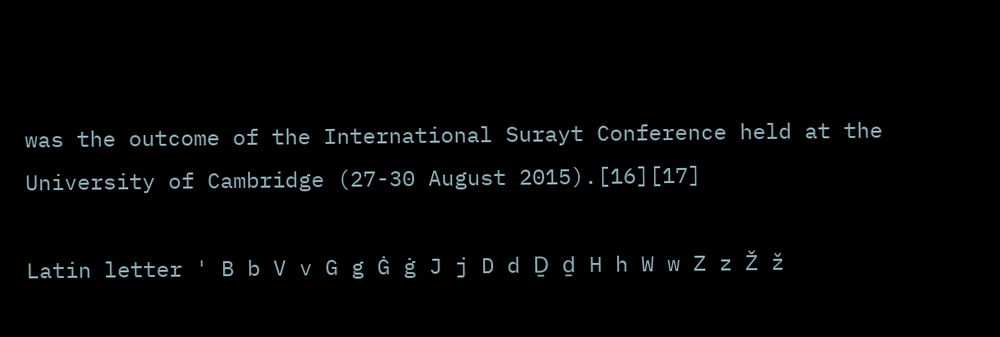was the outcome of the International Surayt Conference held at the University of Cambridge (27-30 August 2015).[16][17]

Latin letter ' B b V v G g Ġ ġ J j D d Ḏ ḏ H h W w Z z Ž ž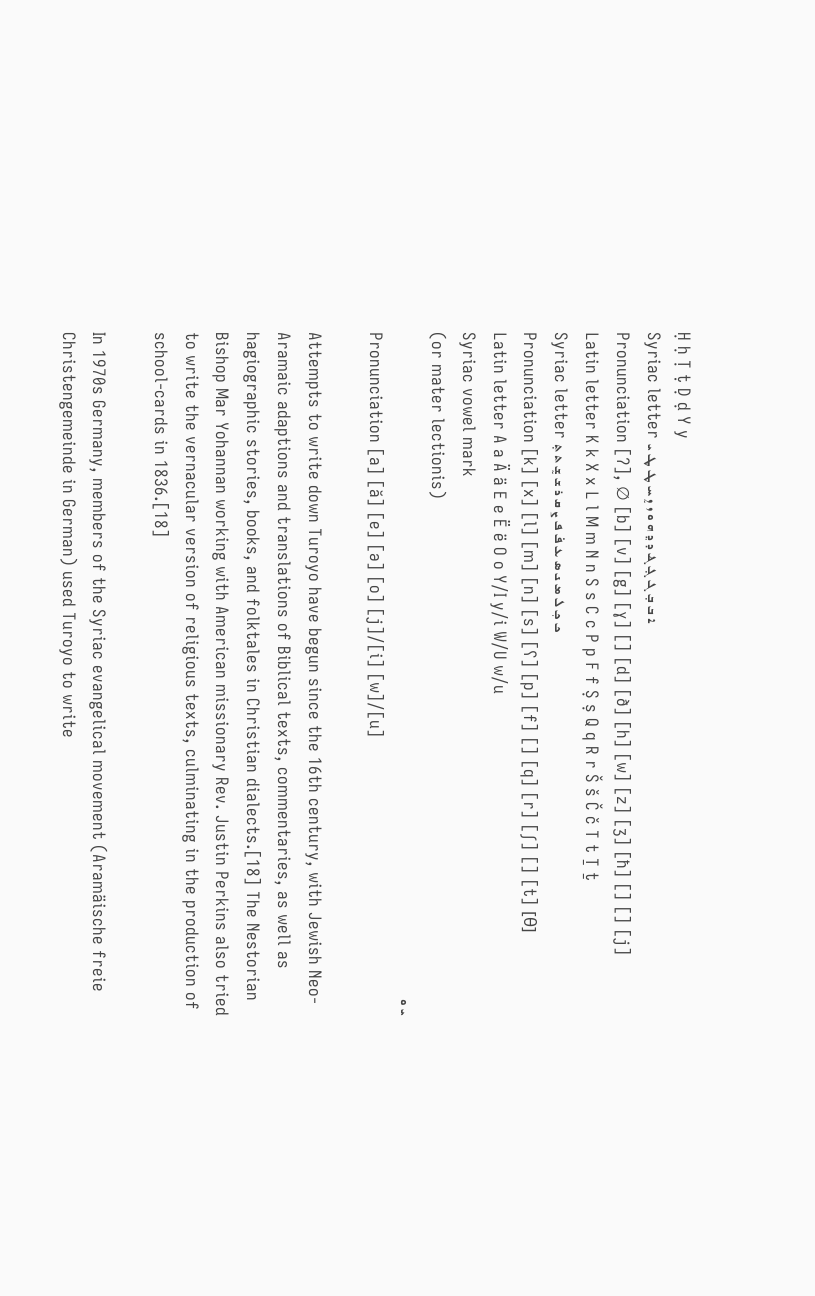Ḥ ḥ Ṭ ṭ Ḍ ḍ Y y
Syriac letter ܐ ܒ ܒ݂ ܓ ܓ݂ ܔ ܕ ܕ݂ ܗ ܘ ܙ ܙ̰ ܚ ܛ ܜ ܝ
Pronunciation [ʔ], ∅ [b] [v] [g] [ɣ] [] [d] [ð] [h] [w] [z] [ʒ] [ħ] [] [] [j]
Latin letter K k X x L l M m N n S s C c P p F f Ṣ ṣ Q q R r Š š Č č T t Ṯ ṯ
Syriac letter ܟ ܟ݂ ܠ ܡ ܢ ܣ ܥ ܦ݁ ܦ ܨ ܩ ܪ ܫ ܫ̰ ܬ ܬ݂
Pronunciation [k] [x] [l] [m] [n] [s] [ʕ] [p] [f] [] [q] [r] [ʃ] [] [t] [θ]
Latin letter A a Ä ä E e Ë ë O o Y/I y/i W/U w/u
Syriac vowel mark
(or mater lectionis)
ܝ ܘ
Pronunciation [a] [ă] [e] [ə] [o] [j]/[i] [w]/[u]

Attempts to write down Turoyo have begun since the 16th century, with Jewish Neo-Aramaic adaptions and translations of Biblical texts, commentaries, as well as hagiographic stories, books, and folktales in Christian dialects.[18] The Nestorian Bishop Mar Yohannan working with American missionary Rev. Justin Perkins also tried to write the vernacular version of religious texts, culminating in the production of school-cards in 1836.[18]

In 1970s Germany, members of the Syriac evangelical movement (Aramäische freie Christengemeinde in German) used Turoyo to write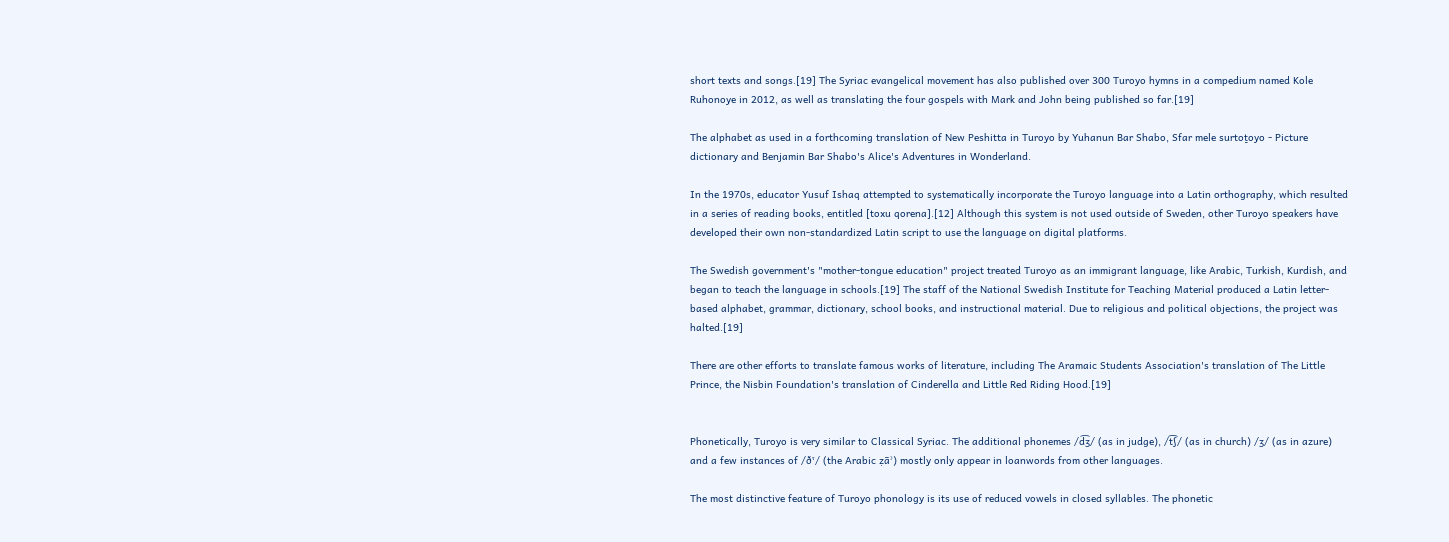short texts and songs.[19] The Syriac evangelical movement has also published over 300 Turoyo hymns in a compedium named Kole Ruhonoye in 2012, as well as translating the four gospels with Mark and John being published so far.[19]

The alphabet as used in a forthcoming translation of New Peshitta in Turoyo by Yuhanun Bar Shabo, Sfar mele surtoṯoyo - Picture dictionary and Benjamin Bar Shabo's Alice's Adventures in Wonderland.

In the 1970s, educator Yusuf Ishaq attempted to systematically incorporate the Turoyo language into a Latin orthography, which resulted in a series of reading books, entitled [toxu qorena].[12] Although this system is not used outside of Sweden, other Turoyo speakers have developed their own non-standardized Latin script to use the language on digital platforms.

The Swedish government's "mother-tongue education" project treated Turoyo as an immigrant language, like Arabic, Turkish, Kurdish, and began to teach the language in schools.[19] The staff of the National Swedish Institute for Teaching Material produced a Latin letter-based alphabet, grammar, dictionary, school books, and instructional material. Due to religious and political objections, the project was halted.[19]

There are other efforts to translate famous works of literature, including The Aramaic Students Association's translation of The Little Prince, the Nisbin Foundation's translation of Cinderella and Little Red Riding Hood.[19]


Phonetically, Turoyo is very similar to Classical Syriac. The additional phonemes /d͡ʒ/ (as in judge), /t͡ʃ/ (as in church) /ʒ/ (as in azure) and a few instances of /ðˤ/ (the Arabic ẓāʾ) mostly only appear in loanwords from other languages.

The most distinctive feature of Turoyo phonology is its use of reduced vowels in closed syllables. The phonetic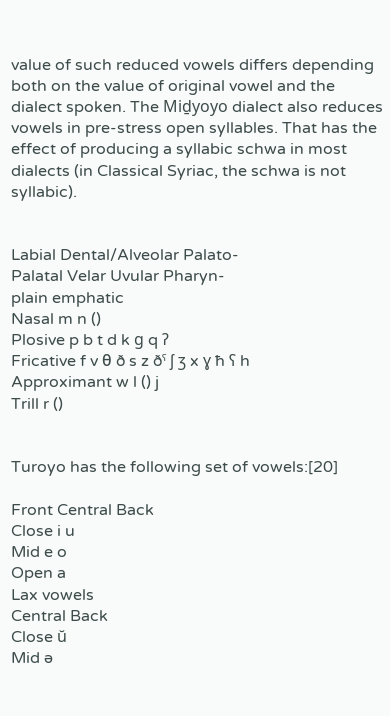value of such reduced vowels differs depending both on the value of original vowel and the dialect spoken. The Miḏyoyo dialect also reduces vowels in pre-stress open syllables. That has the effect of producing a syllabic schwa in most dialects (in Classical Syriac, the schwa is not syllabic).


Labial Dental/Alveolar Palato-
Palatal Velar Uvular Pharyn-
plain emphatic
Nasal m n ()
Plosive p b t d k ɡ q ʔ
Fricative f v θ ð s z ðˤ ʃ ʒ x ɣ ħ ʕ h
Approximant w l () j
Trill r ()


Turoyo has the following set of vowels:[20]

Front Central Back
Close i u
Mid e o
Open a
Lax vowels
Central Back
Close ŭ
Mid ə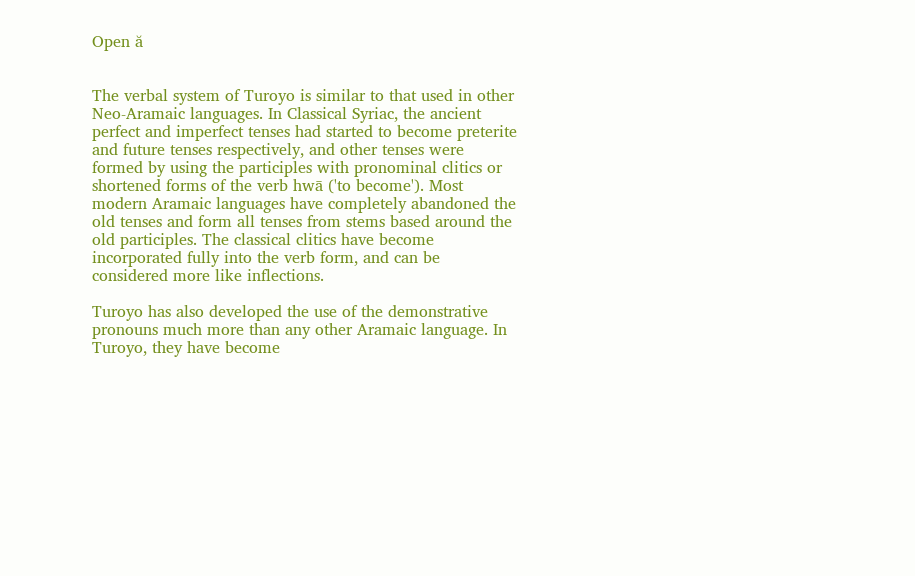Open ă


The verbal system of Turoyo is similar to that used in other Neo-Aramaic languages. In Classical Syriac, the ancient perfect and imperfect tenses had started to become preterite and future tenses respectively, and other tenses were formed by using the participles with pronominal clitics or shortened forms of the verb hwā ('to become'). Most modern Aramaic languages have completely abandoned the old tenses and form all tenses from stems based around the old participles. The classical clitics have become incorporated fully into the verb form, and can be considered more like inflections.

Turoyo has also developed the use of the demonstrative pronouns much more than any other Aramaic language. In Turoyo, they have become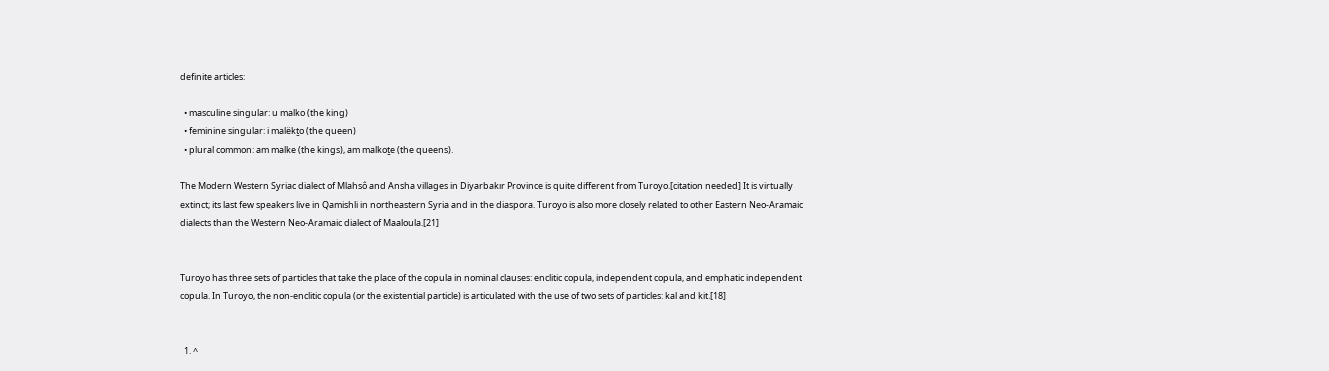definite articles:

  • masculine singular: u malko (the king)
  • feminine singular: i malëkṯo (the queen)
  • plural common: am malke (the kings), am malkoṯe (the queens).

The Modern Western Syriac dialect of Mlahsô and Ansha villages in Diyarbakır Province is quite different from Turoyo.[citation needed] It is virtually extinct; its last few speakers live in Qamishli in northeastern Syria and in the diaspora. Turoyo is also more closely related to other Eastern Neo-Aramaic dialects than the Western Neo-Aramaic dialect of Maaloula.[21]


Turoyo has three sets of particles that take the place of the copula in nominal clauses: enclitic copula, independent copula, and emphatic independent copula. In Turoyo, the non-enclitic copula (or the existential particle) is articulated with the use of two sets of particles: kal and kit.[18]


  1. ^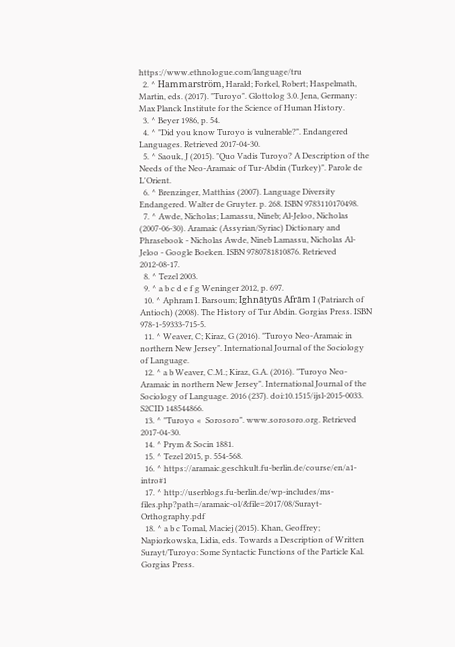https://www.ethnologue.com/language/tru
  2. ^ Hammarström, Harald; Forkel, Robert; Haspelmath, Martin, eds. (2017). "Turoyo". Glottolog 3.0. Jena, Germany: Max Planck Institute for the Science of Human History.
  3. ^ Beyer 1986, p. 54.
  4. ^ "Did you know Turoyo is vulnerable?". Endangered Languages. Retrieved 2017-04-30.
  5. ^ Saouk, J (2015). "Quo Vadis Turoyo? A Description of the Needs of the Neo-Aramaic of Tur-Abdin (Turkey)". Parole de L'Orient.
  6. ^ Brenzinger, Matthias (2007). Language Diversity Endangered. Walter de Gruyter. p. 268. ISBN 9783110170498.
  7. ^ Awde, Nicholas; Lamassu, Nineb; Al-Jeloo, Nicholas (2007-06-30). Aramaic (Assyrian/Syriac) Dictionary and Phrasebook - Nicholas Awde, Nineb Lamassu, Nicholas Al-Jeloo - Google Boeken. ISBN 9780781810876. Retrieved 2012-08-17.
  8. ^ Tezel 2003.
  9. ^ a b c d e f g Weninger 2012, p. 697.
  10. ^ Aphram I. Barsoum; Ighnāṭyūs Afrām I (Patriarch of Antioch) (2008). The History of Tur Abdin. Gorgias Press. ISBN 978-1-59333-715-5.
  11. ^ Weaver, C; Kiraz, G (2016). "Turoyo Neo-Aramaic in northern New Jersey". International Journal of the Sociology of Language.
  12. ^ a b Weaver, C.M.; Kiraz, G.A. (2016). "Turoyo Neo-Aramaic in northern New Jersey". International Journal of the Sociology of Language. 2016 (237). doi:10.1515/ijsl-2015-0033. S2CID 148544866.
  13. ^ "Turoyo «  Sorosoro". www.sorosoro.org. Retrieved 2017-04-30.
  14. ^ Prym & Socin 1881.
  15. ^ Tezel 2015, p. 554-568.
  16. ^ https://aramaic.geschkult.fu-berlin.de/course/en/a1-intro#1
  17. ^ http://userblogs.fu-berlin.de/wp-includes/ms-files.php?path=/aramaic-ol/&file=2017/08/Surayt-Orthography.pdf
  18. ^ a b c Tomal, Maciej (2015). Khan, Geoffrey; Napiorkowska, Lidia, eds. Towards a Description of Written Surayt/Turoyo: Some Syntactic Functions of the Particle Kal. Gorgias Press.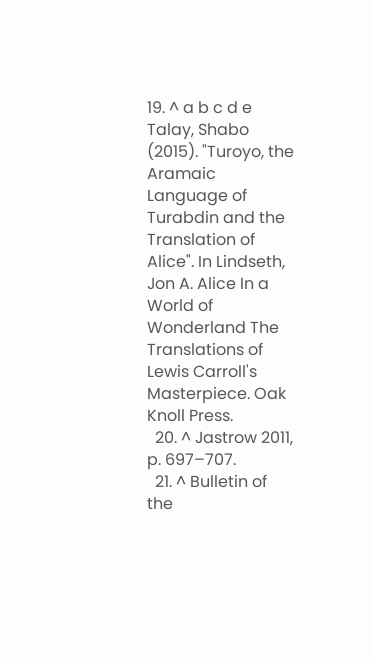19. ^ a b c d e Talay, Shabo (2015). "Turoyo, the Aramaic Language of Turabdin and the Translation of Alice". In Lindseth, Jon A. Alice In a World of Wonderland The Translations of Lewis Carroll's Masterpiece. Oak Knoll Press.
  20. ^ Jastrow 2011, p. 697–707.
  21. ^ Bulletin of the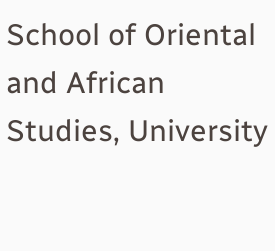School of Oriental and African Studies, University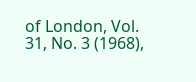of London, Vol. 31, No. 3 (1968),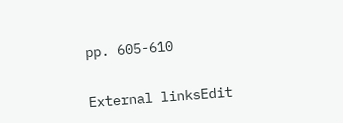pp. 605-610


External linksEdit